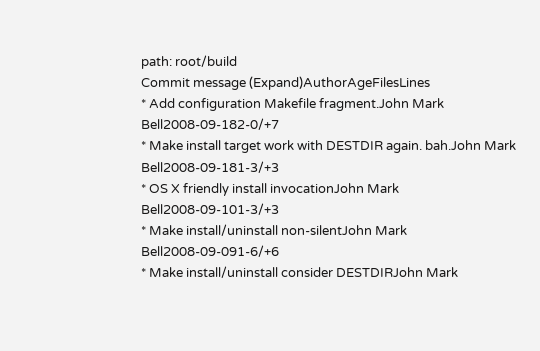path: root/build
Commit message (Expand)AuthorAgeFilesLines
* Add configuration Makefile fragment.John Mark Bell2008-09-182-0/+7
* Make install target work with DESTDIR again. bah.John Mark Bell2008-09-181-3/+3
* OS X friendly install invocationJohn Mark Bell2008-09-101-3/+3
* Make install/uninstall non-silentJohn Mark Bell2008-09-091-6/+6
* Make install/uninstall consider DESTDIRJohn Mark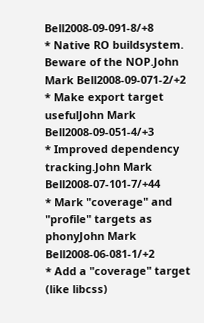Bell2008-09-091-8/+8
* Native RO buildsystem. Beware of the NOP.John Mark Bell2008-09-071-2/+2
* Make export target usefulJohn Mark Bell2008-09-051-4/+3
* Improved dependency tracking.John Mark Bell2008-07-101-7/+44
* Mark "coverage" and "profile" targets as phonyJohn Mark Bell2008-06-081-1/+2
* Add a "coverage" target (like libcss)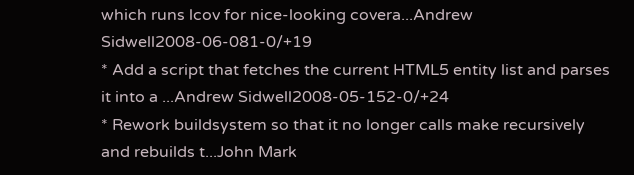which runs lcov for nice-looking covera...Andrew Sidwell2008-06-081-0/+19
* Add a script that fetches the current HTML5 entity list and parses it into a ...Andrew Sidwell2008-05-152-0/+24
* Rework buildsystem so that it no longer calls make recursively and rebuilds t...John Mark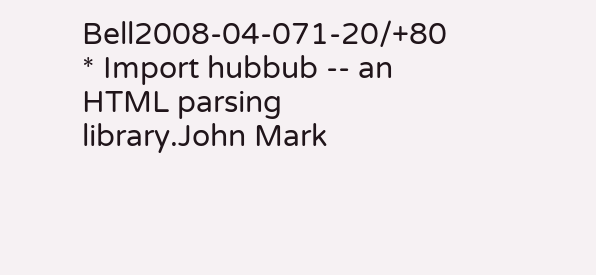Bell2008-04-071-20/+80
* Import hubbub -- an HTML parsing library.John Mark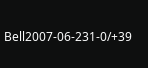Bell2007-06-231-0/+39